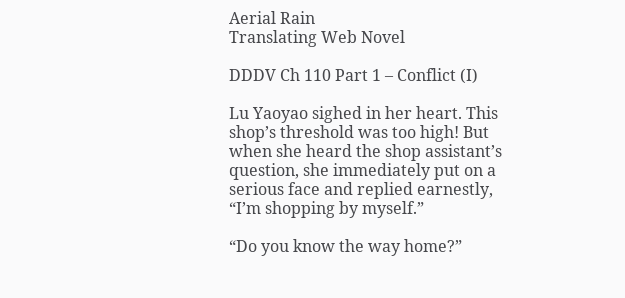Aerial Rain
Translating Web Novel

DDDV Ch 110 Part 1 – Conflict (I)

Lu Yaoyao sighed in her heart. This shop’s threshold was too high! But when she heard the shop assistant’s question, she immediately put on a serious face and replied earnestly, “I’m shopping by myself.”

“Do you know the way home?”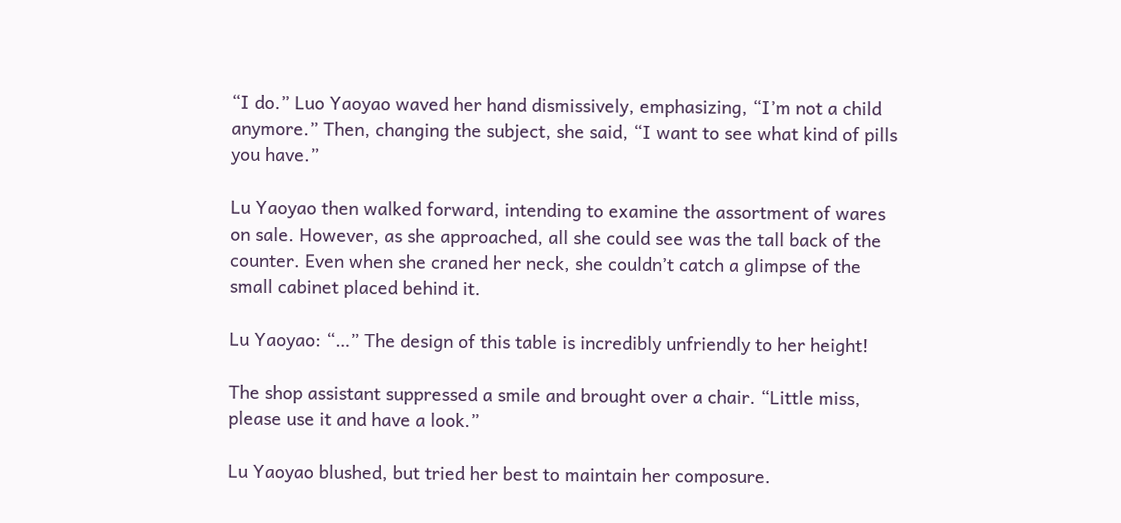“I do.” Luo Yaoyao waved her hand dismissively, emphasizing, “I’m not a child anymore.” Then, changing the subject, she said, “I want to see what kind of pills you have.”

Lu Yaoyao then walked forward, intending to examine the assortment of wares on sale. However, as she approached, all she could see was the tall back of the counter. Even when she craned her neck, she couldn’t catch a glimpse of the small cabinet placed behind it.

Lu Yaoyao: “…” The design of this table is incredibly unfriendly to her height!

The shop assistant suppressed a smile and brought over a chair. “Little miss, please use it and have a look.”

Lu Yaoyao blushed, but tried her best to maintain her composure.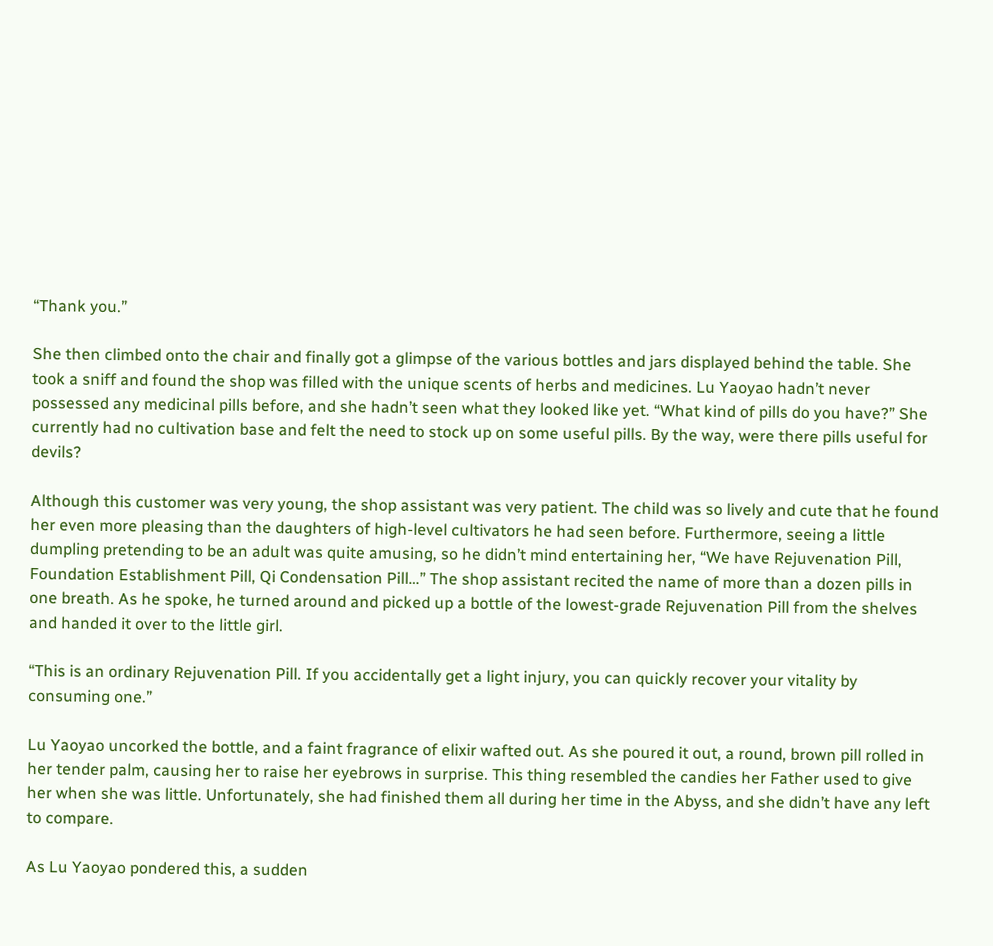“Thank you.”

She then climbed onto the chair and finally got a glimpse of the various bottles and jars displayed behind the table. She took a sniff and found the shop was filled with the unique scents of herbs and medicines. Lu Yaoyao hadn’t never possessed any medicinal pills before, and she hadn’t seen what they looked like yet. “What kind of pills do you have?” She currently had no cultivation base and felt the need to stock up on some useful pills. By the way, were there pills useful for devils?

Although this customer was very young, the shop assistant was very patient. The child was so lively and cute that he found her even more pleasing than the daughters of high-level cultivators he had seen before. Furthermore, seeing a little dumpling pretending to be an adult was quite amusing, so he didn’t mind entertaining her, “We have Rejuvenation Pill, Foundation Establishment Pill, Qi Condensation Pill…” The shop assistant recited the name of more than a dozen pills in one breath. As he spoke, he turned around and picked up a bottle of the lowest-grade Rejuvenation Pill from the shelves and handed it over to the little girl.

“This is an ordinary Rejuvenation Pill. If you accidentally get a light injury, you can quickly recover your vitality by consuming one.”

Lu Yaoyao uncorked the bottle, and a faint fragrance of elixir wafted out. As she poured it out, a round, brown pill rolled in her tender palm, causing her to raise her eyebrows in surprise. This thing resembled the candies her Father used to give her when she was little. Unfortunately, she had finished them all during her time in the Abyss, and she didn’t have any left to compare.

As Lu Yaoyao pondered this, a sudden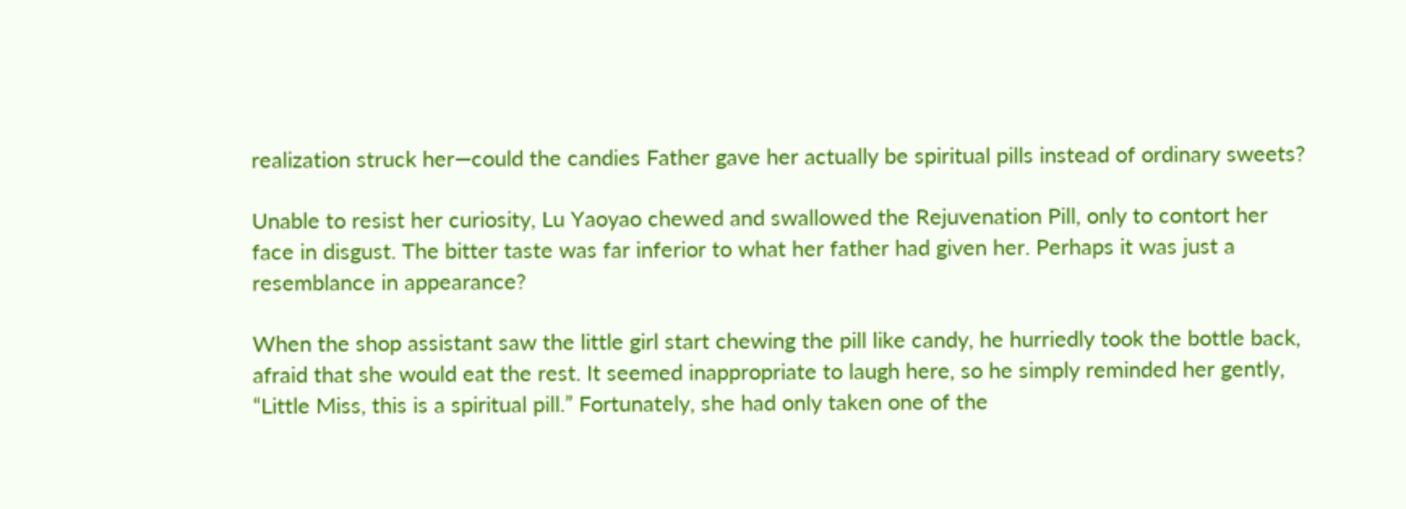realization struck her—could the candies Father gave her actually be spiritual pills instead of ordinary sweets?

Unable to resist her curiosity, Lu Yaoyao chewed and swallowed the Rejuvenation Pill, only to contort her face in disgust. The bitter taste was far inferior to what her father had given her. Perhaps it was just a resemblance in appearance?

When the shop assistant saw the little girl start chewing the pill like candy, he hurriedly took the bottle back, afraid that she would eat the rest. It seemed inappropriate to laugh here, so he simply reminded her gently, “Little Miss, this is a spiritual pill.” Fortunately, she had only taken one of the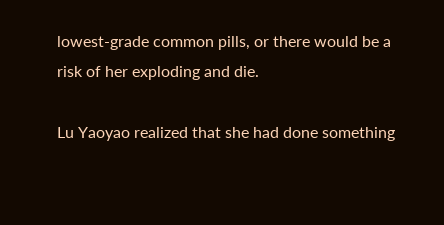lowest-grade common pills, or there would be a risk of her exploding and die.

Lu Yaoyao realized that she had done something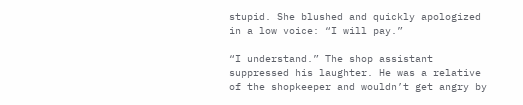stupid. She blushed and quickly apologized in a low voice: “I will pay.”

“I understand.” The shop assistant suppressed his laughter. He was a relative of the shopkeeper and wouldn’t get angry by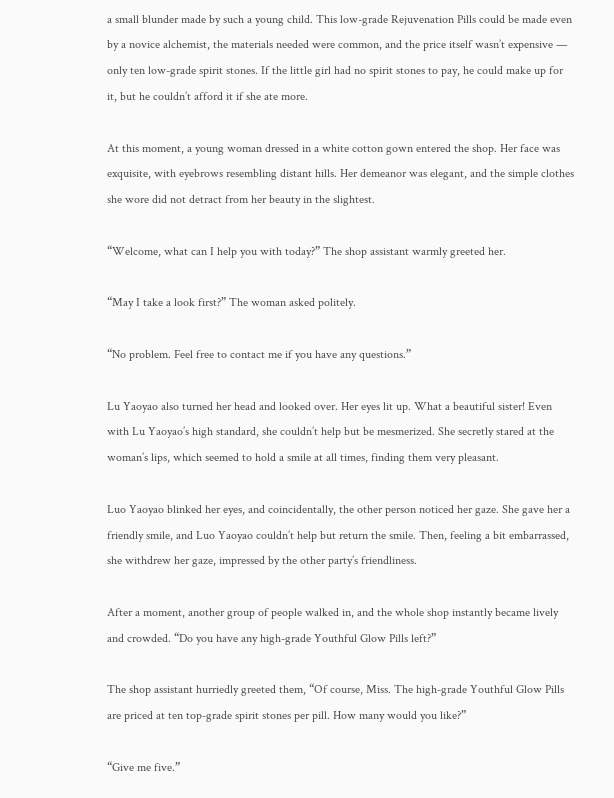a small blunder made by such a young child. This low-grade Rejuvenation Pills could be made even by a novice alchemist, the materials needed were common, and the price itself wasn’t expensive — only ten low-grade spirit stones. If the little girl had no spirit stones to pay, he could make up for it, but he couldn’t afford it if she ate more.

At this moment, a young woman dressed in a white cotton gown entered the shop. Her face was exquisite, with eyebrows resembling distant hills. Her demeanor was elegant, and the simple clothes she wore did not detract from her beauty in the slightest.

“Welcome, what can I help you with today?” The shop assistant warmly greeted her.

“May I take a look first?” The woman asked politely.

“No problem. Feel free to contact me if you have any questions.”

Lu Yaoyao also turned her head and looked over. Her eyes lit up. What a beautiful sister! Even with Lu Yaoyao’s high standard, she couldn’t help but be mesmerized. She secretly stared at the woman’s lips, which seemed to hold a smile at all times, finding them very pleasant.

Luo Yaoyao blinked her eyes, and coincidentally, the other person noticed her gaze. She gave her a friendly smile, and Luo Yaoyao couldn’t help but return the smile. Then, feeling a bit embarrassed, she withdrew her gaze, impressed by the other party’s friendliness.

After a moment, another group of people walked in, and the whole shop instantly became lively and crowded. “Do you have any high-grade Youthful Glow Pills left?”

The shop assistant hurriedly greeted them, “Of course, Miss. The high-grade Youthful Glow Pills are priced at ten top-grade spirit stones per pill. How many would you like?”

“Give me five.”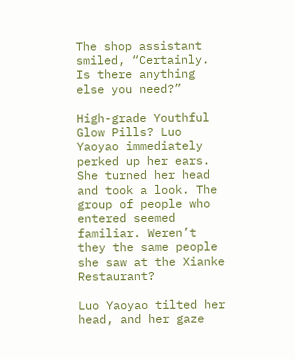The shop assistant smiled, “Certainly. Is there anything else you need?”

High-grade Youthful Glow Pills? Luo Yaoyao immediately perked up her ears. She turned her head and took a look. The group of people who entered seemed familiar. Weren’t they the same people she saw at the Xianke Restaurant?

Luo Yaoyao tilted her head, and her gaze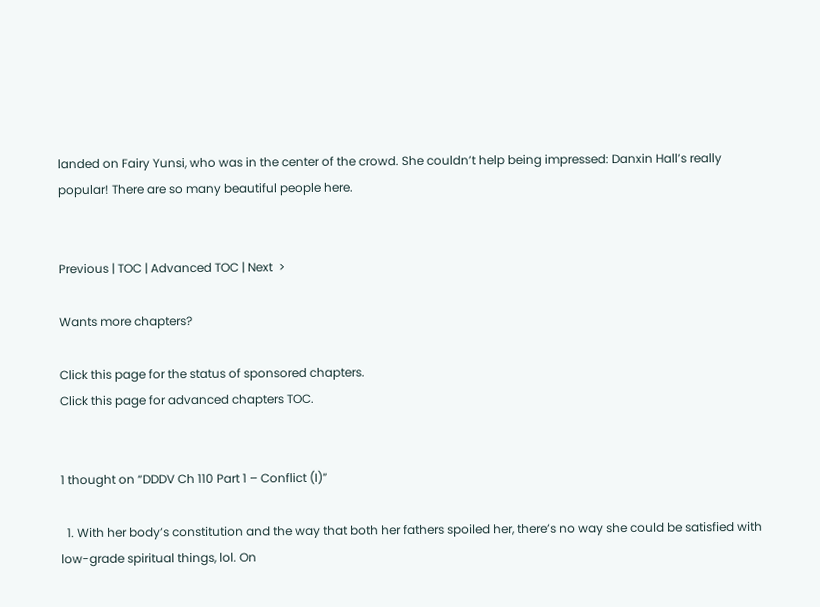landed on Fairy Yunsi, who was in the center of the crowd. She couldn’t help being impressed: Danxin Hall’s really popular! There are so many beautiful people here.


Previous | TOC | Advanced TOC | Next  >

Wants more chapters?

Click this page for the status of sponsored chapters.
Click this page for advanced chapters TOC.


1 thought on “DDDV Ch 110 Part 1 – Conflict (I)”

  1. With her body’s constitution and the way that both her fathers spoiled her, there’s no way she could be satisfied with low-grade spiritual things, lol. On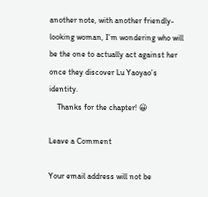another note, with another friendly-looking woman, I’m wondering who will be the one to actually act against her once they discover Lu Yaoyao’s identity.
    Thanks for the chapter! 😀

Leave a Comment

Your email address will not be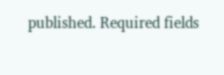published. Required fields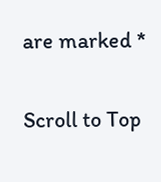are marked *

Scroll to Top